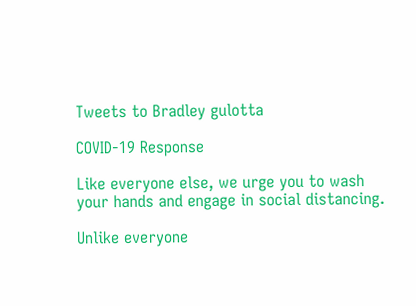Tweets to Bradley gulotta

COVID-19 Response

Like everyone else, we urge you to wash your hands and engage in social distancing.

Unlike everyone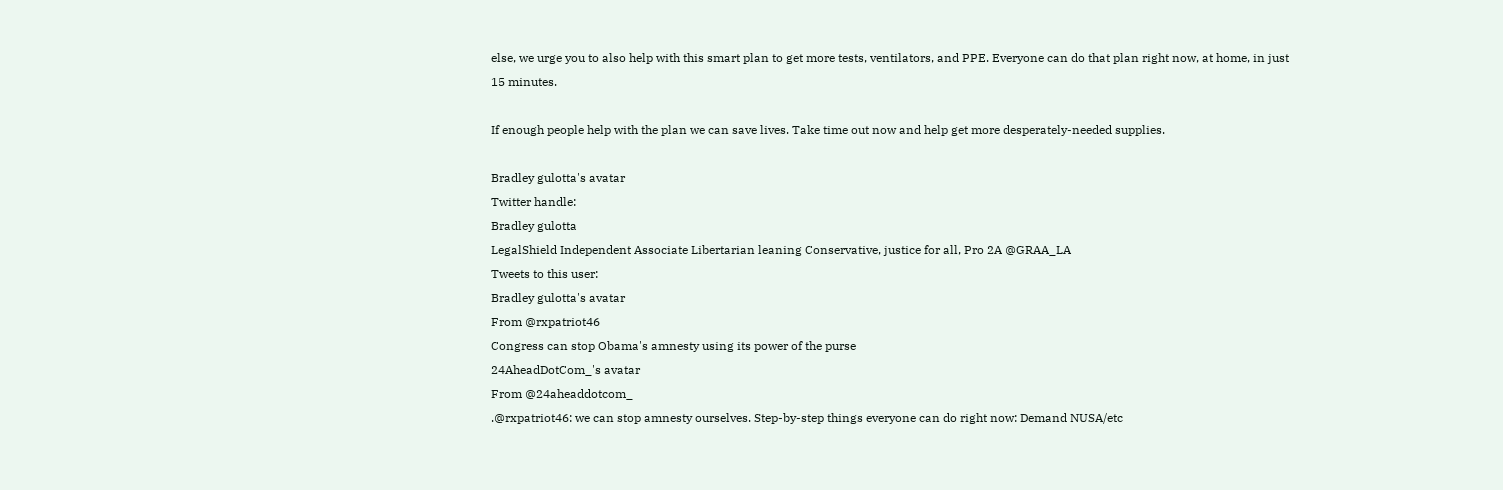else, we urge you to also help with this smart plan to get more tests, ventilators, and PPE. Everyone can do that plan right now, at home, in just 15 minutes.

If enough people help with the plan we can save lives. Take time out now and help get more desperately-needed supplies.

Bradley gulotta's avatar
Twitter handle:
Bradley gulotta
LegalShield Independent Associate Libertarian leaning Conservative, justice for all, Pro 2A @GRAA_LA
Tweets to this user:
Bradley gulotta's avatar
From @rxpatriot46
Congress can stop Obama's amnesty using its power of the purse
24AheadDotCom_'s avatar
From @24aheaddotcom_
.@rxpatriot46: we can stop amnesty ourselves. Step-by-step things everyone can do right now: Demand NUSA/etc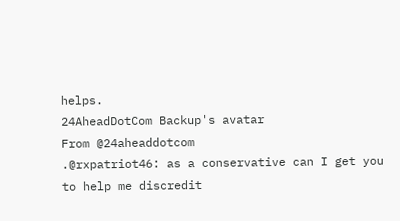helps.
24AheadDotCom Backup's avatar
From @24aheaddotcom
.@rxpatriot46: as a conservative can I get you to help me discredit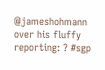@jameshohmann over his fluffy reporting: ? #sgp